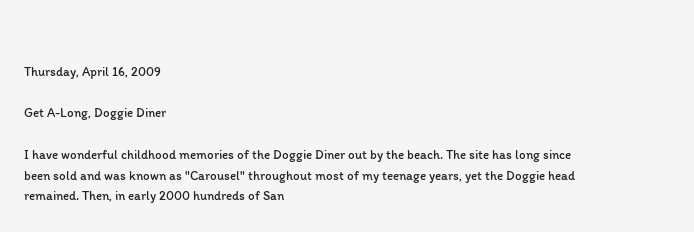Thursday, April 16, 2009

Get A-Long, Doggie Diner

I have wonderful childhood memories of the Doggie Diner out by the beach. The site has long since been sold and was known as "Carousel" throughout most of my teenage years, yet the Doggie head remained. Then, in early 2000 hundreds of San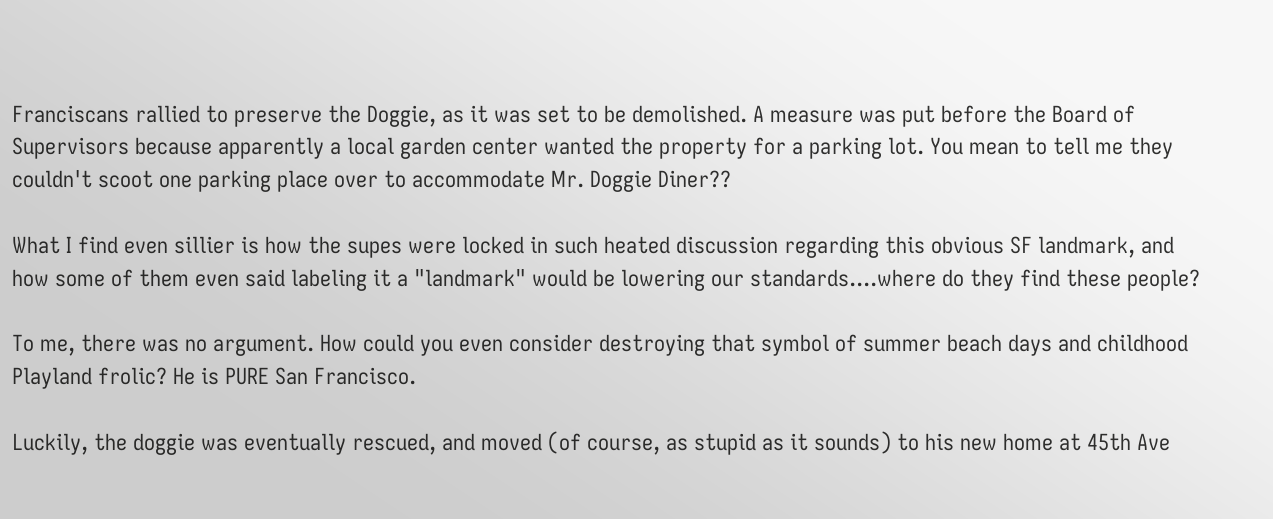Franciscans rallied to preserve the Doggie, as it was set to be demolished. A measure was put before the Board of Supervisors because apparently a local garden center wanted the property for a parking lot. You mean to tell me they couldn't scoot one parking place over to accommodate Mr. Doggie Diner??

What I find even sillier is how the supes were locked in such heated discussion regarding this obvious SF landmark, and how some of them even said labeling it a "landmark" would be lowering our standards....where do they find these people?

To me, there was no argument. How could you even consider destroying that symbol of summer beach days and childhood Playland frolic? He is PURE San Francisco.

Luckily, the doggie was eventually rescued, and moved (of course, as stupid as it sounds) to his new home at 45th Ave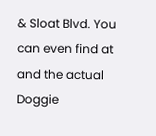& Sloat Blvd. You can even find at and the actual Doggie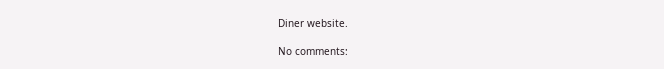Diner website.

No comments: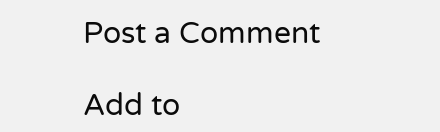Post a Comment

Add to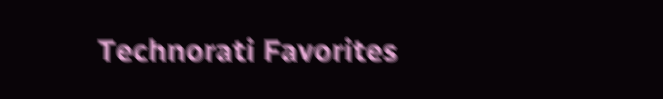Technorati Favorites